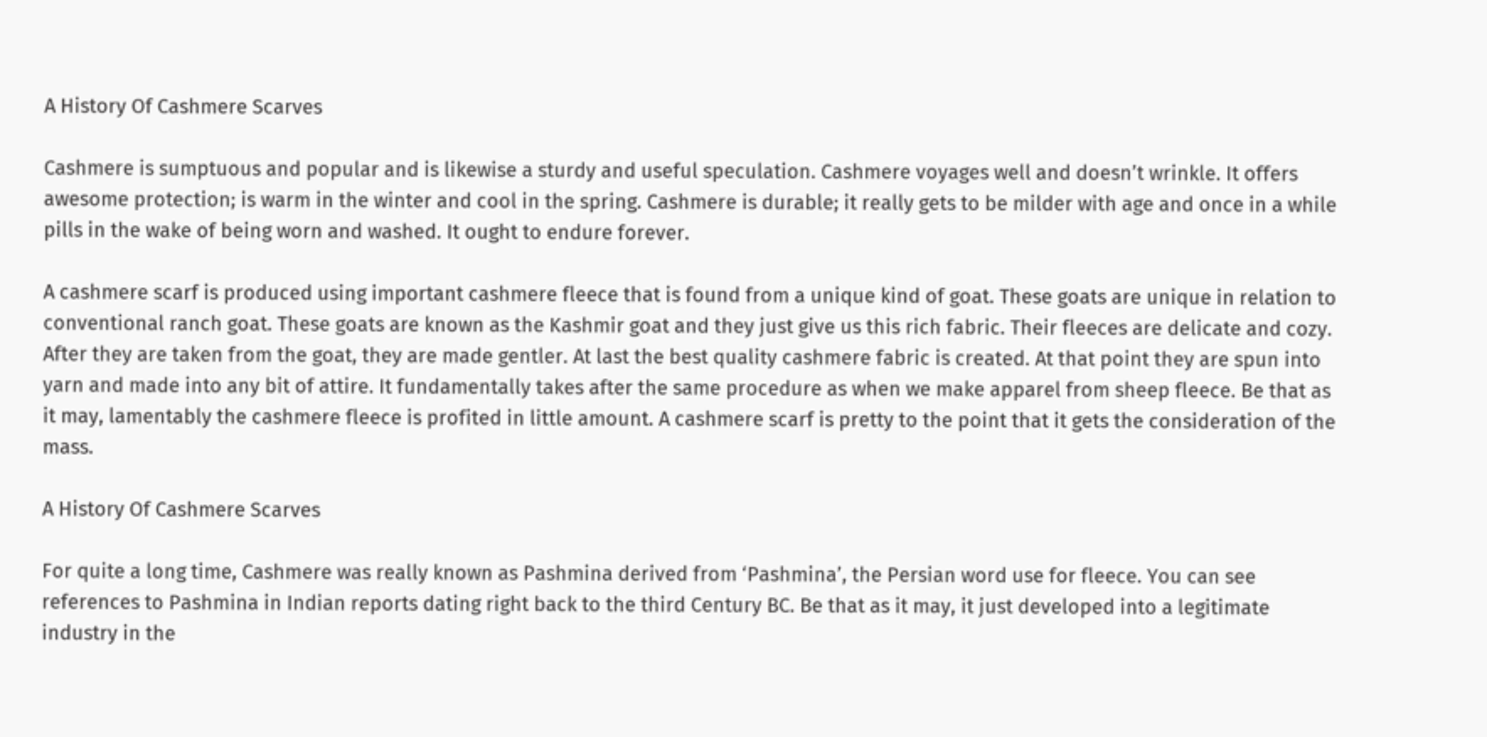A History Of Cashmere Scarves

Cashmere is sumptuous and popular and is likewise a sturdy and useful speculation. Cashmere voyages well and doesn’t wrinkle. It offers awesome protection; is warm in the winter and cool in the spring. Cashmere is durable; it really gets to be milder with age and once in a while pills in the wake of being worn and washed. It ought to endure forever.

A cashmere scarf is produced using important cashmere fleece that is found from a unique kind of goat. These goats are unique in relation to conventional ranch goat. These goats are known as the Kashmir goat and they just give us this rich fabric. Their fleeces are delicate and cozy. After they are taken from the goat, they are made gentler. At last the best quality cashmere fabric is created. At that point they are spun into yarn and made into any bit of attire. It fundamentally takes after the same procedure as when we make apparel from sheep fleece. Be that as it may, lamentably the cashmere fleece is profited in little amount. A cashmere scarf is pretty to the point that it gets the consideration of the mass.

A History Of Cashmere Scarves

For quite a long time, Cashmere was really known as Pashmina derived from ‘Pashmina’, the Persian word use for fleece. You can see references to Pashmina in Indian reports dating right back to the third Century BC. Be that as it may, it just developed into a legitimate industry in the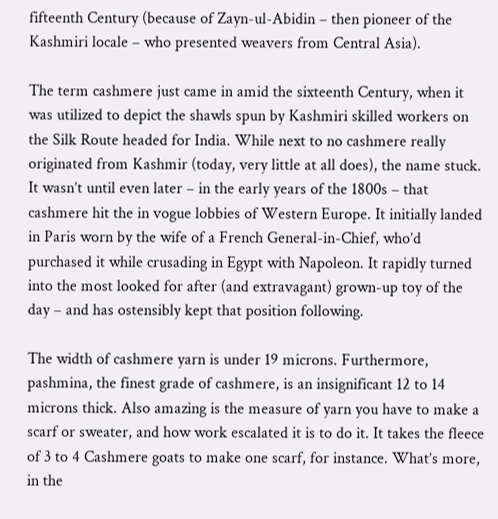fifteenth Century (because of Zayn-ul-Abidin – then pioneer of the Kashmiri locale – who presented weavers from Central Asia).

The term cashmere just came in amid the sixteenth Century, when it was utilized to depict the shawls spun by Kashmiri skilled workers on the Silk Route headed for India. While next to no cashmere really originated from Kashmir (today, very little at all does), the name stuck. It wasn’t until even later – in the early years of the 1800s – that cashmere hit the in vogue lobbies of Western Europe. It initially landed in Paris worn by the wife of a French General-in-Chief, who’d purchased it while crusading in Egypt with Napoleon. It rapidly turned into the most looked for after (and extravagant) grown-up toy of the day – and has ostensibly kept that position following.

The width of cashmere yarn is under 19 microns. Furthermore, pashmina, the finest grade of cashmere, is an insignificant 12 to 14 microns thick. Also amazing is the measure of yarn you have to make a scarf or sweater, and how work escalated it is to do it. It takes the fleece of 3 to 4 Cashmere goats to make one scarf, for instance. What’s more, in the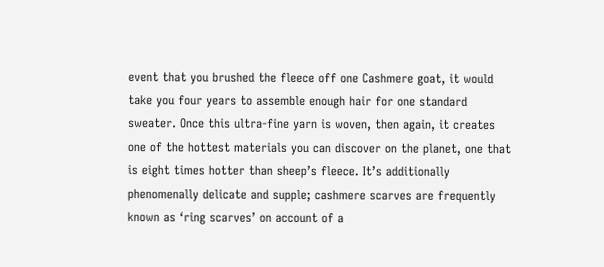event that you brushed the fleece off one Cashmere goat, it would take you four years to assemble enough hair for one standard sweater. Once this ultra-fine yarn is woven, then again, it creates one of the hottest materials you can discover on the planet, one that is eight times hotter than sheep’s fleece. It’s additionally phenomenally delicate and supple; cashmere scarves are frequently known as ‘ring scarves’ on account of a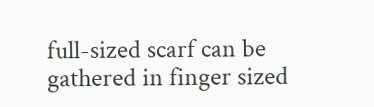full-sized scarf can be gathered in finger sized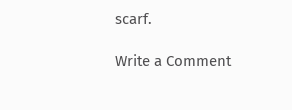scarf.

Write a Comment